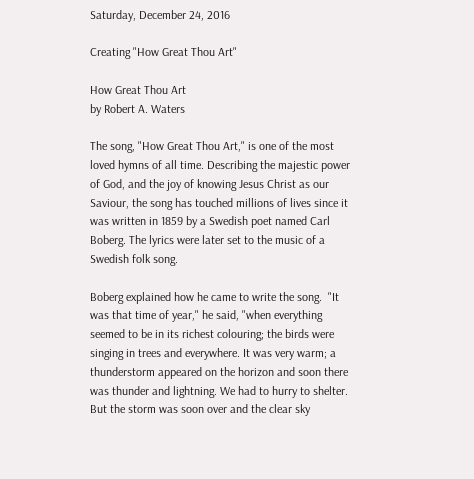Saturday, December 24, 2016

Creating "How Great Thou Art"

How Great Thou Art
by Robert A. Waters

The song, "How Great Thou Art," is one of the most loved hymns of all time. Describing the majestic power of God, and the joy of knowing Jesus Christ as our Saviour, the song has touched millions of lives since it was written in 1859 by a Swedish poet named Carl Boberg. The lyrics were later set to the music of a Swedish folk song.

Boberg explained how he came to write the song.  "It was that time of year," he said, "when everything seemed to be in its richest colouring; the birds were singing in trees and everywhere. It was very warm; a thunderstorm appeared on the horizon and soon there was thunder and lightning. We had to hurry to shelter. But the storm was soon over and the clear sky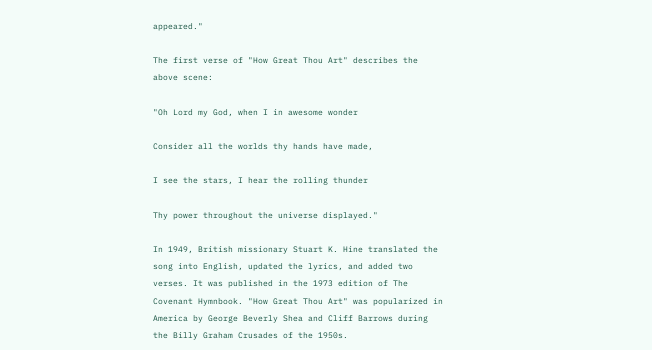appeared."

The first verse of "How Great Thou Art" describes the above scene:

"Oh Lord my God, when I in awesome wonder

Consider all the worlds thy hands have made,

I see the stars, I hear the rolling thunder

Thy power throughout the universe displayed."

In 1949, British missionary Stuart K. Hine translated the song into English, updated the lyrics, and added two verses. It was published in the 1973 edition of The Covenant Hymnbook. "How Great Thou Art" was popularized in America by George Beverly Shea and Cliff Barrows during the Billy Graham Crusades of the 1950s.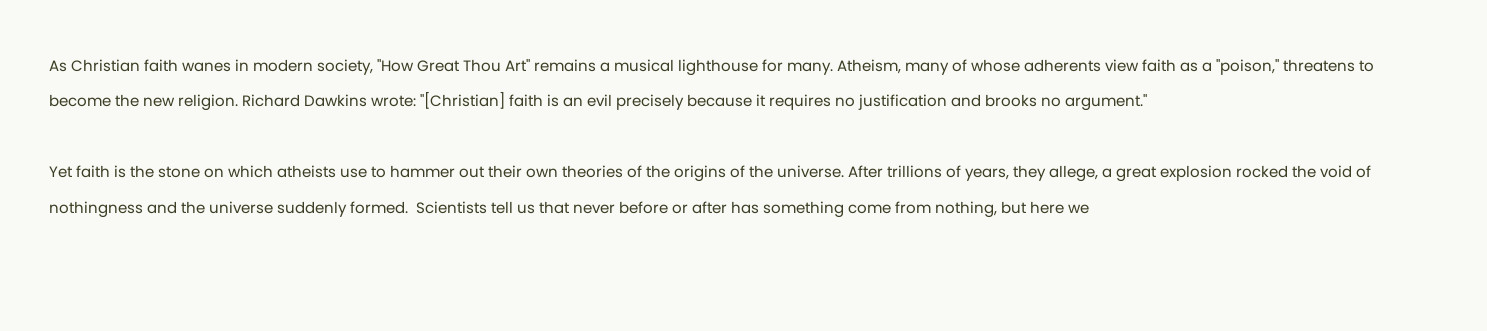As Christian faith wanes in modern society, "How Great Thou Art" remains a musical lighthouse for many. Atheism, many of whose adherents view faith as a "poison," threatens to become the new religion. Richard Dawkins wrote: "[Christian] faith is an evil precisely because it requires no justification and brooks no argument."

Yet faith is the stone on which atheists use to hammer out their own theories of the origins of the universe. After trillions of years, they allege, a great explosion rocked the void of nothingness and the universe suddenly formed.  Scientists tell us that never before or after has something come from nothing, but here we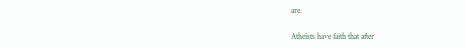are.

Atheists have faith that after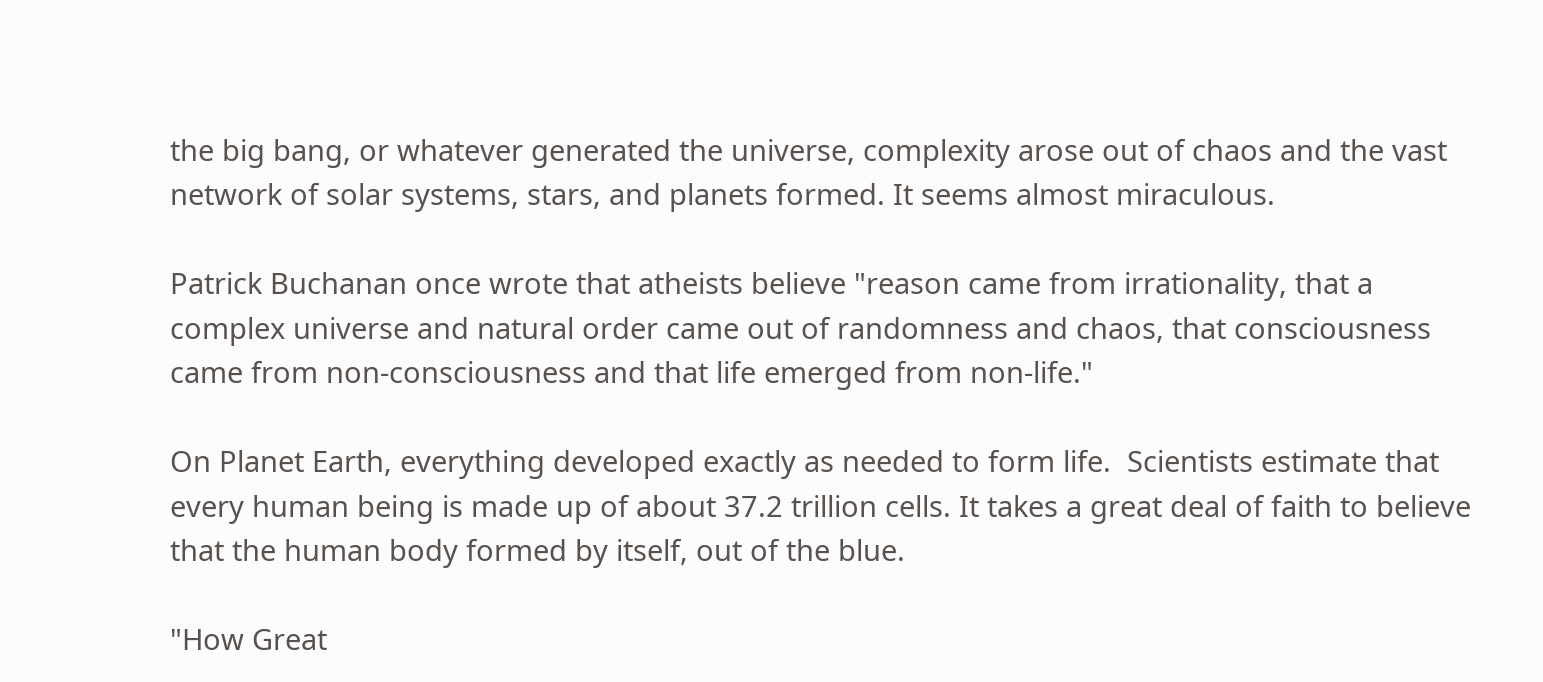the big bang, or whatever generated the universe, complexity arose out of chaos and the vast network of solar systems, stars, and planets formed. It seems almost miraculous.

Patrick Buchanan once wrote that atheists believe "reason came from irrationality, that a complex universe and natural order came out of randomness and chaos, that consciousness came from non-consciousness and that life emerged from non-life."

On Planet Earth, everything developed exactly as needed to form life.  Scientists estimate that every human being is made up of about 37.2 trillion cells. It takes a great deal of faith to believe that the human body formed by itself, out of the blue.

"How Great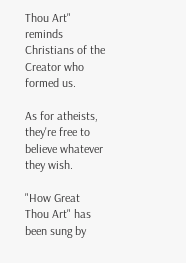Thou Art" reminds Christians of the Creator who formed us.

As for atheists, they're free to believe whatever they wish.

"How Great Thou Art" has been sung by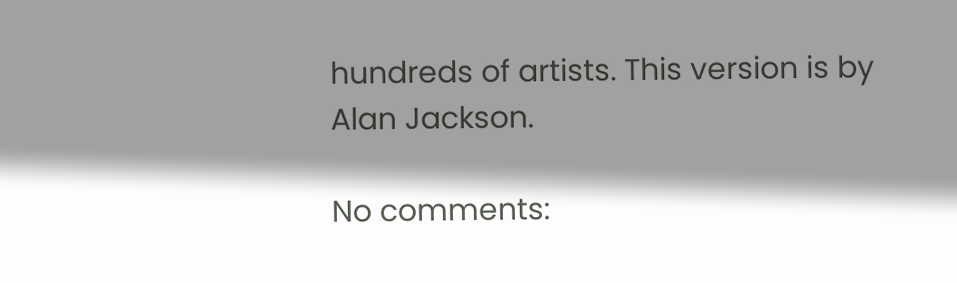hundreds of artists. This version is by Alan Jackson.

No comments: